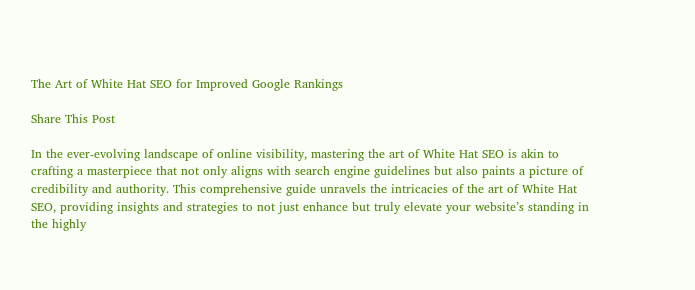The Art of White Hat SEO for Improved Google Rankings

Share This Post

In the ever-evolving landscape of online visibility, mastering the art of White Hat SEO is akin to crafting a masterpiece that not only aligns with search engine guidelines but also paints a picture of credibility and authority. This comprehensive guide unravels the intricacies of the art of White Hat SEO, providing insights and strategies to not just enhance but truly elevate your website’s standing in the highly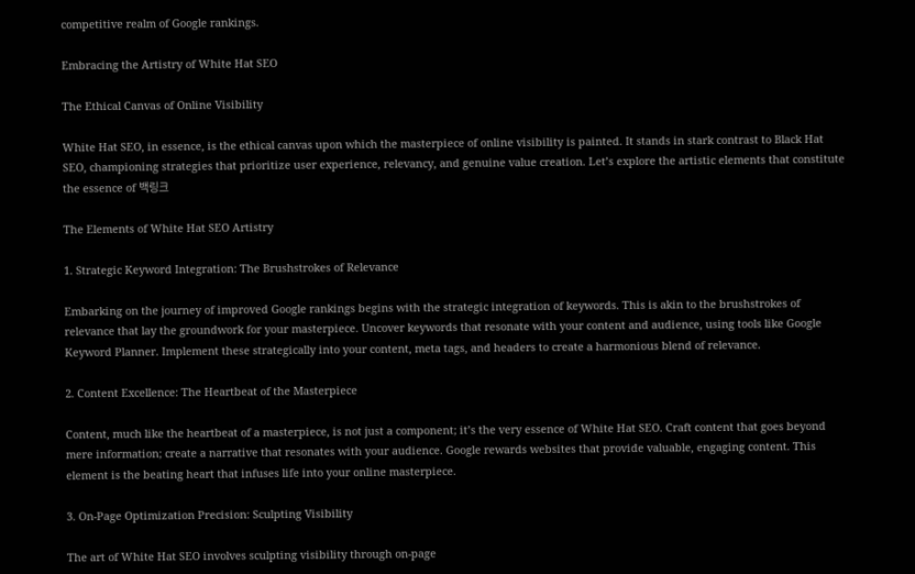competitive realm of Google rankings.

Embracing the Artistry of White Hat SEO

The Ethical Canvas of Online Visibility

White Hat SEO, in essence, is the ethical canvas upon which the masterpiece of online visibility is painted. It stands in stark contrast to Black Hat SEO, championing strategies that prioritize user experience, relevancy, and genuine value creation. Let’s explore the artistic elements that constitute the essence of 백링크

The Elements of White Hat SEO Artistry

1. Strategic Keyword Integration: The Brushstrokes of Relevance

Embarking on the journey of improved Google rankings begins with the strategic integration of keywords. This is akin to the brushstrokes of relevance that lay the groundwork for your masterpiece. Uncover keywords that resonate with your content and audience, using tools like Google Keyword Planner. Implement these strategically into your content, meta tags, and headers to create a harmonious blend of relevance.

2. Content Excellence: The Heartbeat of the Masterpiece

Content, much like the heartbeat of a masterpiece, is not just a component; it’s the very essence of White Hat SEO. Craft content that goes beyond mere information; create a narrative that resonates with your audience. Google rewards websites that provide valuable, engaging content. This element is the beating heart that infuses life into your online masterpiece.

3. On-Page Optimization Precision: Sculpting Visibility

The art of White Hat SEO involves sculpting visibility through on-page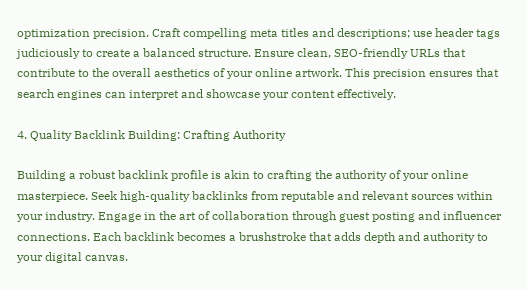optimization precision. Craft compelling meta titles and descriptions; use header tags judiciously to create a balanced structure. Ensure clean, SEO-friendly URLs that contribute to the overall aesthetics of your online artwork. This precision ensures that search engines can interpret and showcase your content effectively.

4. Quality Backlink Building: Crafting Authority

Building a robust backlink profile is akin to crafting the authority of your online masterpiece. Seek high-quality backlinks from reputable and relevant sources within your industry. Engage in the art of collaboration through guest posting and influencer connections. Each backlink becomes a brushstroke that adds depth and authority to your digital canvas.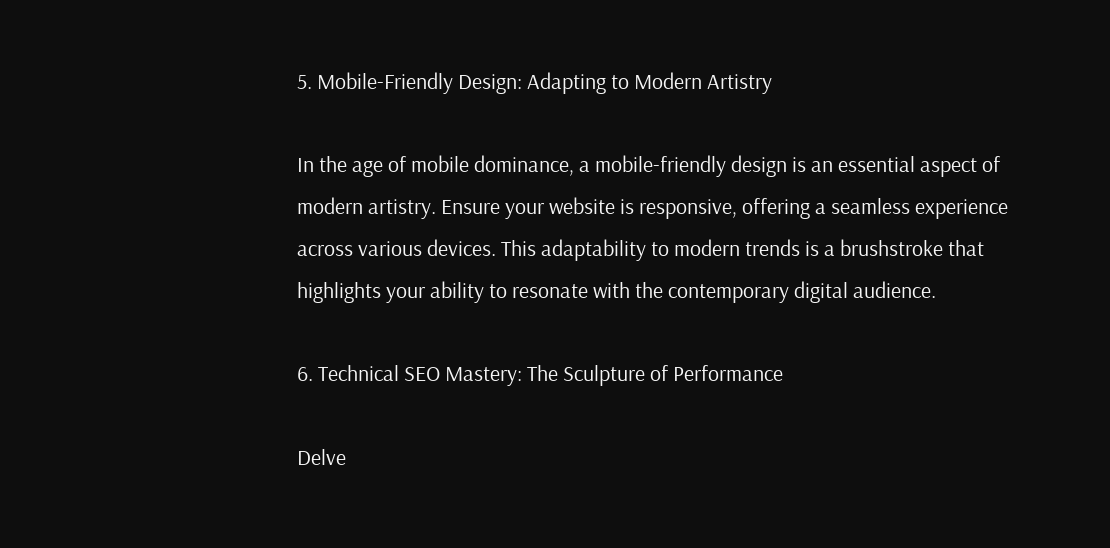5. Mobile-Friendly Design: Adapting to Modern Artistry

In the age of mobile dominance, a mobile-friendly design is an essential aspect of modern artistry. Ensure your website is responsive, offering a seamless experience across various devices. This adaptability to modern trends is a brushstroke that highlights your ability to resonate with the contemporary digital audience.

6. Technical SEO Mastery: The Sculpture of Performance

Delve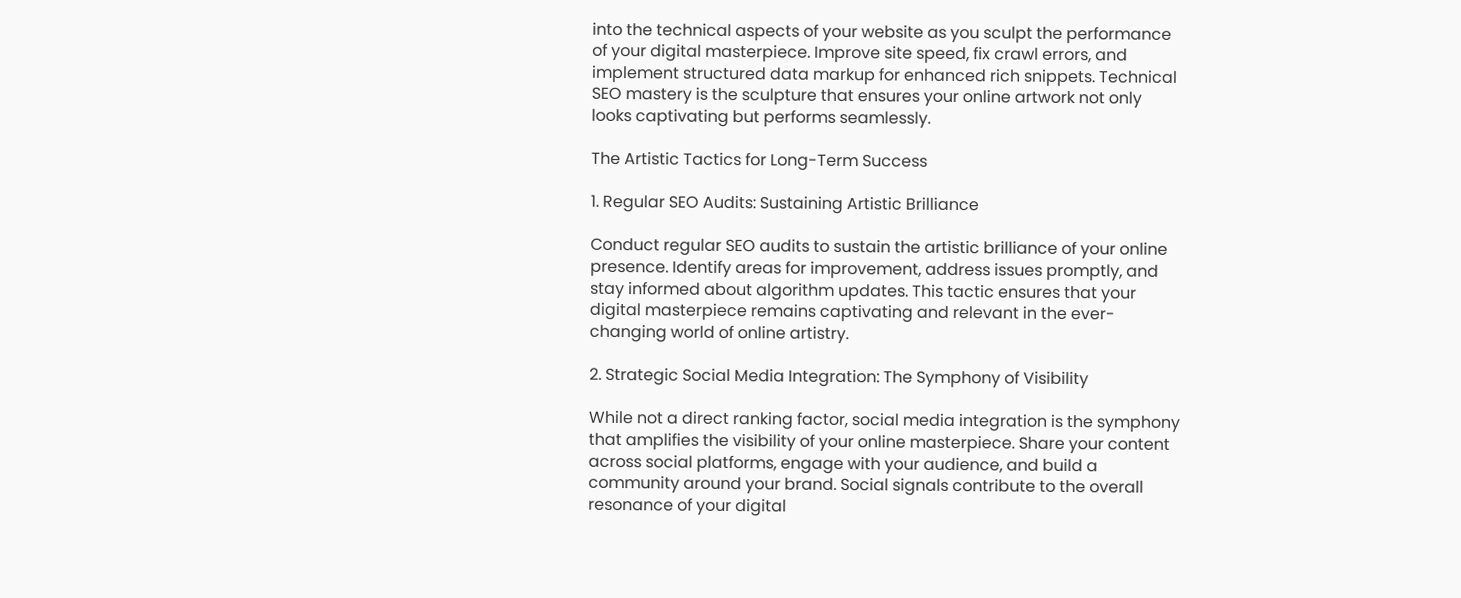into the technical aspects of your website as you sculpt the performance of your digital masterpiece. Improve site speed, fix crawl errors, and implement structured data markup for enhanced rich snippets. Technical SEO mastery is the sculpture that ensures your online artwork not only looks captivating but performs seamlessly.

The Artistic Tactics for Long-Term Success

1. Regular SEO Audits: Sustaining Artistic Brilliance

Conduct regular SEO audits to sustain the artistic brilliance of your online presence. Identify areas for improvement, address issues promptly, and stay informed about algorithm updates. This tactic ensures that your digital masterpiece remains captivating and relevant in the ever-changing world of online artistry.

2. Strategic Social Media Integration: The Symphony of Visibility

While not a direct ranking factor, social media integration is the symphony that amplifies the visibility of your online masterpiece. Share your content across social platforms, engage with your audience, and build a community around your brand. Social signals contribute to the overall resonance of your digital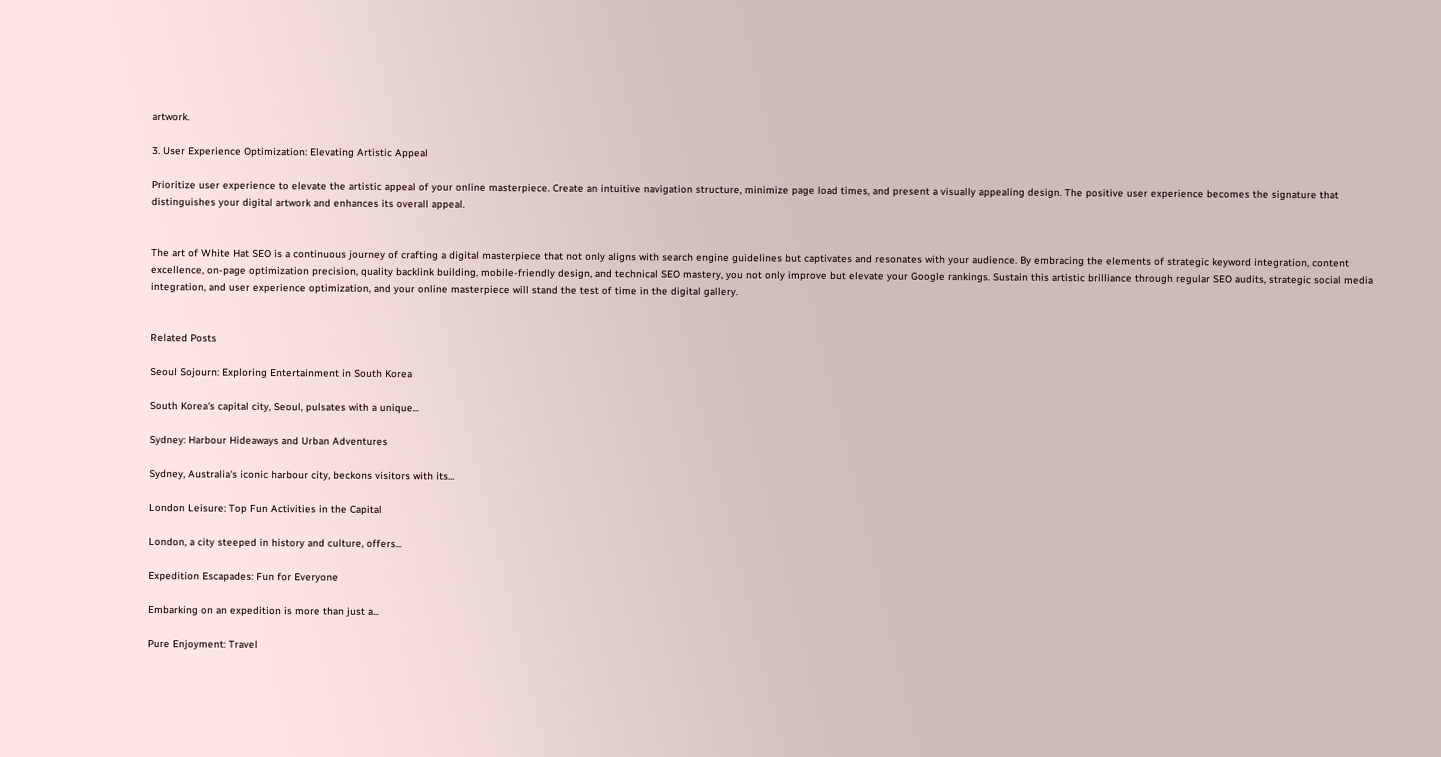artwork.

3. User Experience Optimization: Elevating Artistic Appeal

Prioritize user experience to elevate the artistic appeal of your online masterpiece. Create an intuitive navigation structure, minimize page load times, and present a visually appealing design. The positive user experience becomes the signature that distinguishes your digital artwork and enhances its overall appeal.


The art of White Hat SEO is a continuous journey of crafting a digital masterpiece that not only aligns with search engine guidelines but captivates and resonates with your audience. By embracing the elements of strategic keyword integration, content excellence, on-page optimization precision, quality backlink building, mobile-friendly design, and technical SEO mastery, you not only improve but elevate your Google rankings. Sustain this artistic brilliance through regular SEO audits, strategic social media integration, and user experience optimization, and your online masterpiece will stand the test of time in the digital gallery.


Related Posts

Seoul Sojourn: Exploring Entertainment in South Korea

South Korea's capital city, Seoul, pulsates with a unique...

Sydney: Harbour Hideaways and Urban Adventures

Sydney, Australia's iconic harbour city, beckons visitors with its...

London Leisure: Top Fun Activities in the Capital

London, a city steeped in history and culture, offers...

Expedition Escapades: Fun for Everyone

Embarking on an expedition is more than just a...

Pure Enjoyment: Travel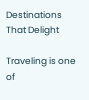Destinations That Delight

Traveling is one of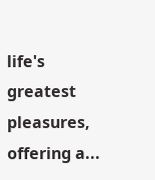life's greatest pleasures, offering a...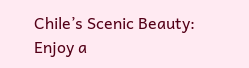Chile’s Scenic Beauty: Enjoy a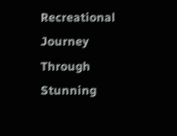Recreational Journey Through Stunning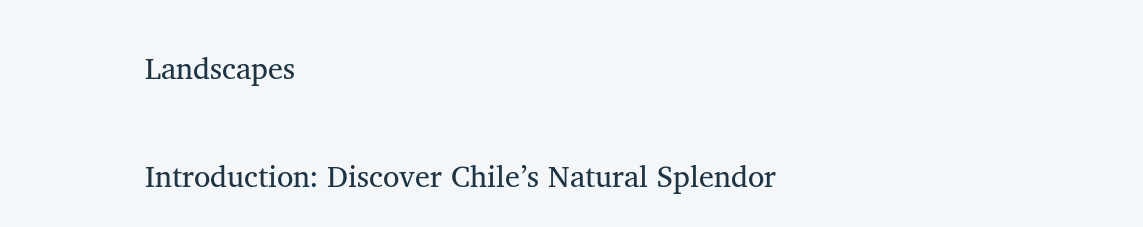Landscapes

Introduction: Discover Chile’s Natural Splendor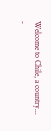Welcome to Chile, a country...
-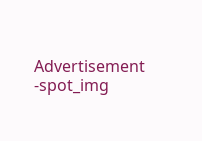Advertisement -spot_img